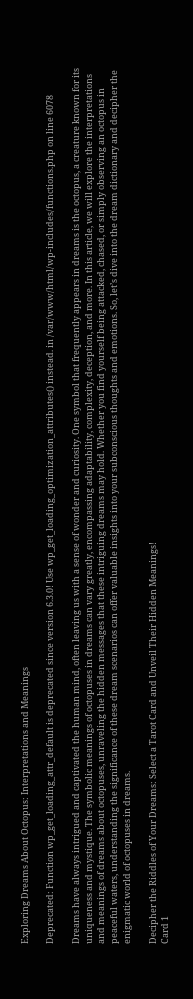Exploring Dreams About Octopus: Interpretations and Meanings

Deprecated: Function wp_get_loading_attr_default is deprecated since version 6.3.0! Use wp_get_loading_optimization_attributes() instead. in /var/www/html/wp-includes/functions.php on line 6078

Dreams have always intrigued and captivated the human mind, often leaving us with a sense of wonder and curiosity. One symbol that frequently appears in dreams is the octopus, a creature known for its uniqueness and mystique. The symbolic meanings of octopuses in dreams can vary greatly, encompassing adaptability, complexity, deception, and more. In this article, we will explore the interpretations and meanings of dreams about octopuses, unraveling the hidden messages that these intriguing dreams may hold. Whether you find yourself being attacked, chased, or simply observing an octopus in peaceful waters, understanding the significance of these dream scenarios can offer valuable insights into your subconscious thoughts and emotions. So, let’s dive into the dream dictionary and decipher the enigmatic world of octopuses in dreams.

Decipher the Riddles of Your Dreams: Select a Tarot Card and Unveil Their Hidden Meanings!
Card 1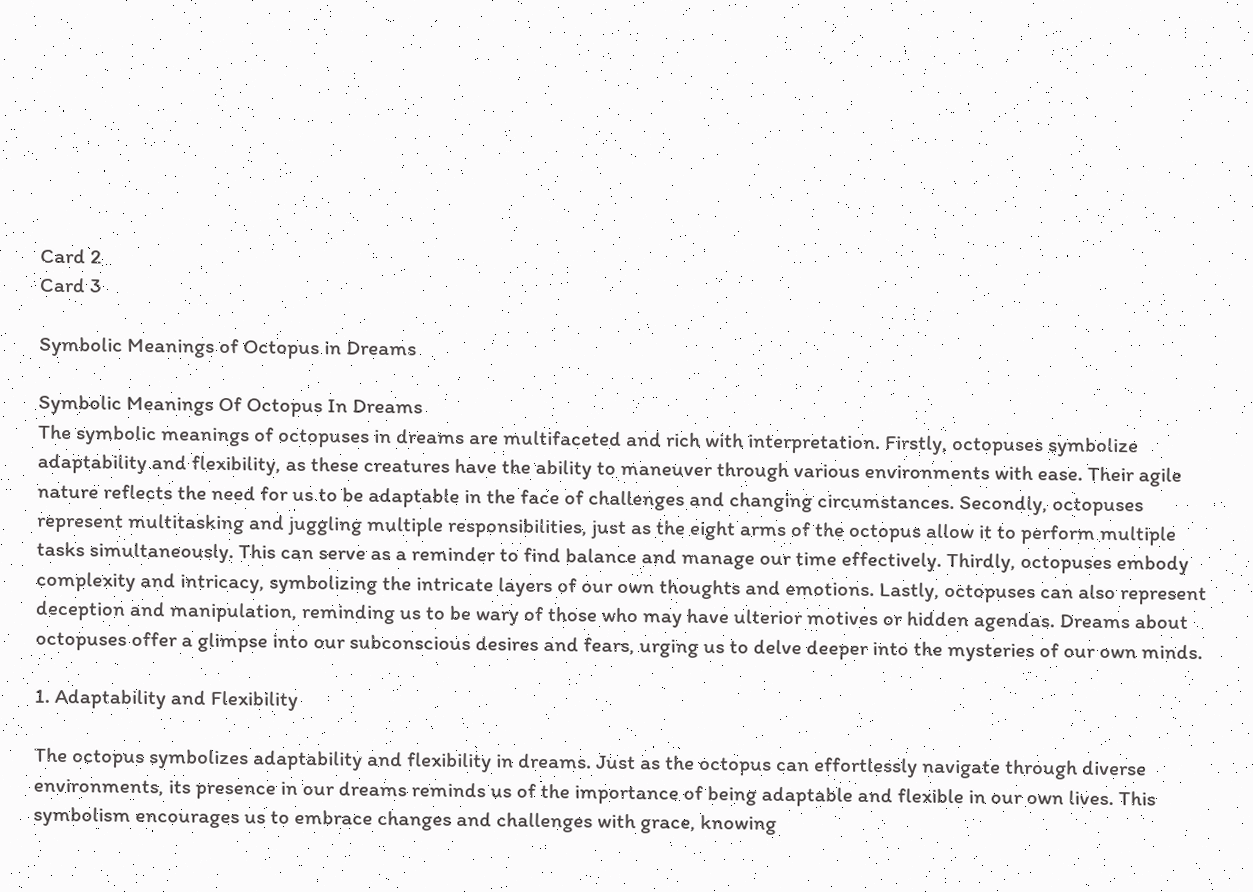Card 2
Card 3

Symbolic Meanings of Octopus in Dreams

Symbolic Meanings Of Octopus In Dreams
The symbolic meanings of octopuses in dreams are multifaceted and rich with interpretation. Firstly, octopuses symbolize adaptability and flexibility, as these creatures have the ability to maneuver through various environments with ease. Their agile nature reflects the need for us to be adaptable in the face of challenges and changing circumstances. Secondly, octopuses represent multitasking and juggling multiple responsibilities, just as the eight arms of the octopus allow it to perform multiple tasks simultaneously. This can serve as a reminder to find balance and manage our time effectively. Thirdly, octopuses embody complexity and intricacy, symbolizing the intricate layers of our own thoughts and emotions. Lastly, octopuses can also represent deception and manipulation, reminding us to be wary of those who may have ulterior motives or hidden agendas. Dreams about octopuses offer a glimpse into our subconscious desires and fears, urging us to delve deeper into the mysteries of our own minds.

1. Adaptability and Flexibility

The octopus symbolizes adaptability and flexibility in dreams. Just as the octopus can effortlessly navigate through diverse environments, its presence in our dreams reminds us of the importance of being adaptable and flexible in our own lives. This symbolism encourages us to embrace changes and challenges with grace, knowing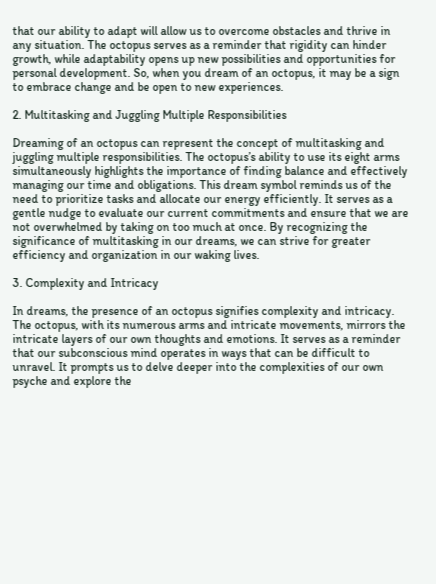that our ability to adapt will allow us to overcome obstacles and thrive in any situation. The octopus serves as a reminder that rigidity can hinder growth, while adaptability opens up new possibilities and opportunities for personal development. So, when you dream of an octopus, it may be a sign to embrace change and be open to new experiences.

2. Multitasking and Juggling Multiple Responsibilities

Dreaming of an octopus can represent the concept of multitasking and juggling multiple responsibilities. The octopus’s ability to use its eight arms simultaneously highlights the importance of finding balance and effectively managing our time and obligations. This dream symbol reminds us of the need to prioritize tasks and allocate our energy efficiently. It serves as a gentle nudge to evaluate our current commitments and ensure that we are not overwhelmed by taking on too much at once. By recognizing the significance of multitasking in our dreams, we can strive for greater efficiency and organization in our waking lives.

3. Complexity and Intricacy

In dreams, the presence of an octopus signifies complexity and intricacy. The octopus, with its numerous arms and intricate movements, mirrors the intricate layers of our own thoughts and emotions. It serves as a reminder that our subconscious mind operates in ways that can be difficult to unravel. It prompts us to delve deeper into the complexities of our own psyche and explore the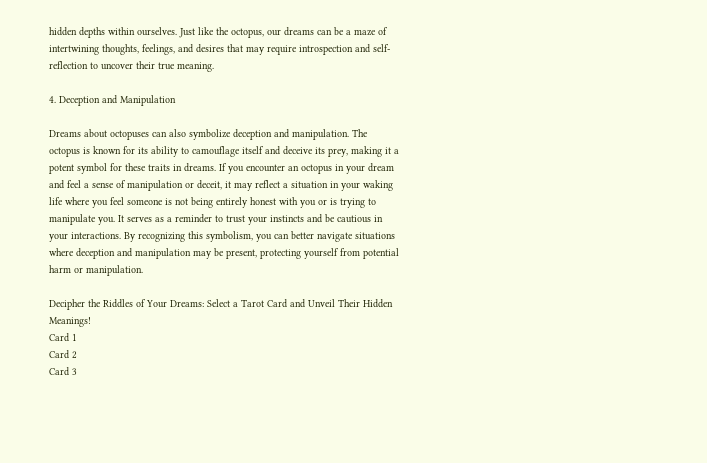hidden depths within ourselves. Just like the octopus, our dreams can be a maze of intertwining thoughts, feelings, and desires that may require introspection and self-reflection to uncover their true meaning.

4. Deception and Manipulation

Dreams about octopuses can also symbolize deception and manipulation. The octopus is known for its ability to camouflage itself and deceive its prey, making it a potent symbol for these traits in dreams. If you encounter an octopus in your dream and feel a sense of manipulation or deceit, it may reflect a situation in your waking life where you feel someone is not being entirely honest with you or is trying to manipulate you. It serves as a reminder to trust your instincts and be cautious in your interactions. By recognizing this symbolism, you can better navigate situations where deception and manipulation may be present, protecting yourself from potential harm or manipulation.

Decipher the Riddles of Your Dreams: Select a Tarot Card and Unveil Their Hidden Meanings!
Card 1
Card 2
Card 3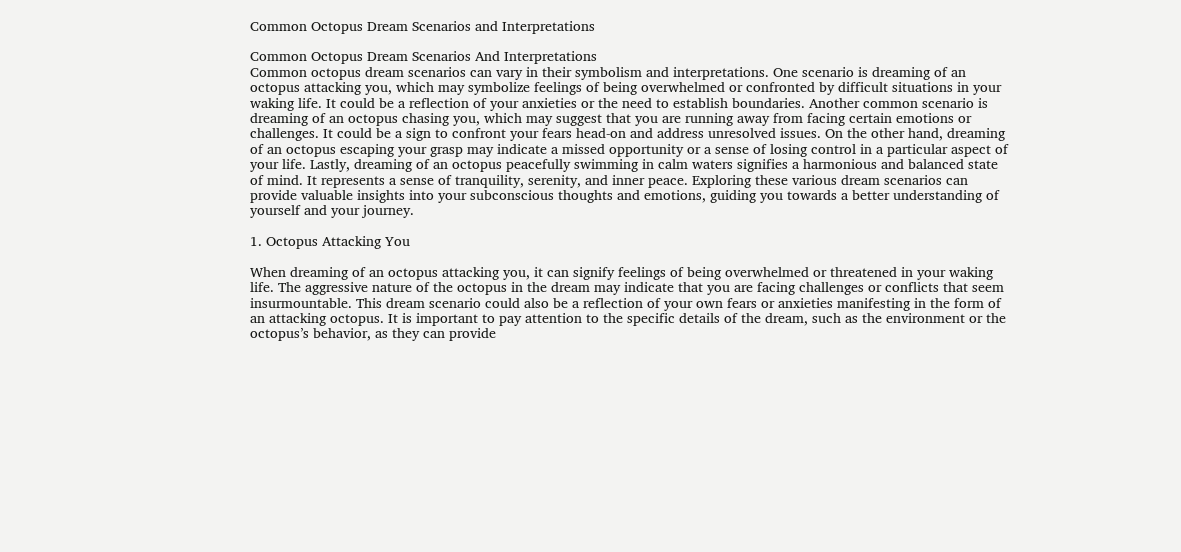Common Octopus Dream Scenarios and Interpretations

Common Octopus Dream Scenarios And Interpretations
Common octopus dream scenarios can vary in their symbolism and interpretations. One scenario is dreaming of an octopus attacking you, which may symbolize feelings of being overwhelmed or confronted by difficult situations in your waking life. It could be a reflection of your anxieties or the need to establish boundaries. Another common scenario is dreaming of an octopus chasing you, which may suggest that you are running away from facing certain emotions or challenges. It could be a sign to confront your fears head-on and address unresolved issues. On the other hand, dreaming of an octopus escaping your grasp may indicate a missed opportunity or a sense of losing control in a particular aspect of your life. Lastly, dreaming of an octopus peacefully swimming in calm waters signifies a harmonious and balanced state of mind. It represents a sense of tranquility, serenity, and inner peace. Exploring these various dream scenarios can provide valuable insights into your subconscious thoughts and emotions, guiding you towards a better understanding of yourself and your journey.

1. Octopus Attacking You

When dreaming of an octopus attacking you, it can signify feelings of being overwhelmed or threatened in your waking life. The aggressive nature of the octopus in the dream may indicate that you are facing challenges or conflicts that seem insurmountable. This dream scenario could also be a reflection of your own fears or anxieties manifesting in the form of an attacking octopus. It is important to pay attention to the specific details of the dream, such as the environment or the octopus’s behavior, as they can provide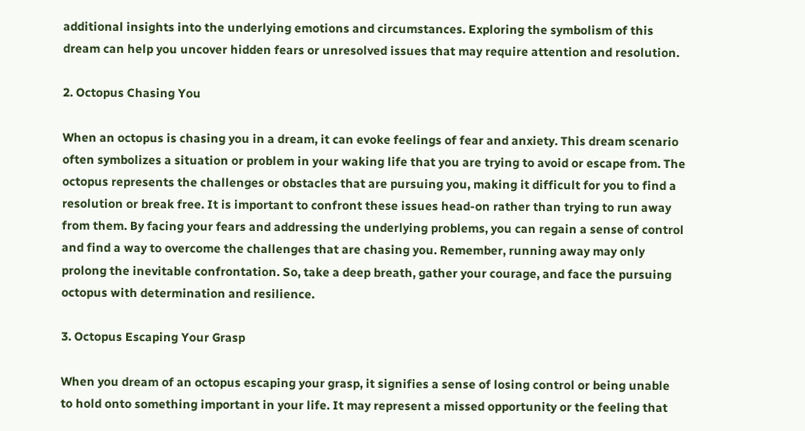additional insights into the underlying emotions and circumstances. Exploring the symbolism of this dream can help you uncover hidden fears or unresolved issues that may require attention and resolution.

2. Octopus Chasing You

When an octopus is chasing you in a dream, it can evoke feelings of fear and anxiety. This dream scenario often symbolizes a situation or problem in your waking life that you are trying to avoid or escape from. The octopus represents the challenges or obstacles that are pursuing you, making it difficult for you to find a resolution or break free. It is important to confront these issues head-on rather than trying to run away from them. By facing your fears and addressing the underlying problems, you can regain a sense of control and find a way to overcome the challenges that are chasing you. Remember, running away may only prolong the inevitable confrontation. So, take a deep breath, gather your courage, and face the pursuing octopus with determination and resilience.

3. Octopus Escaping Your Grasp

When you dream of an octopus escaping your grasp, it signifies a sense of losing control or being unable to hold onto something important in your life. It may represent a missed opportunity or the feeling that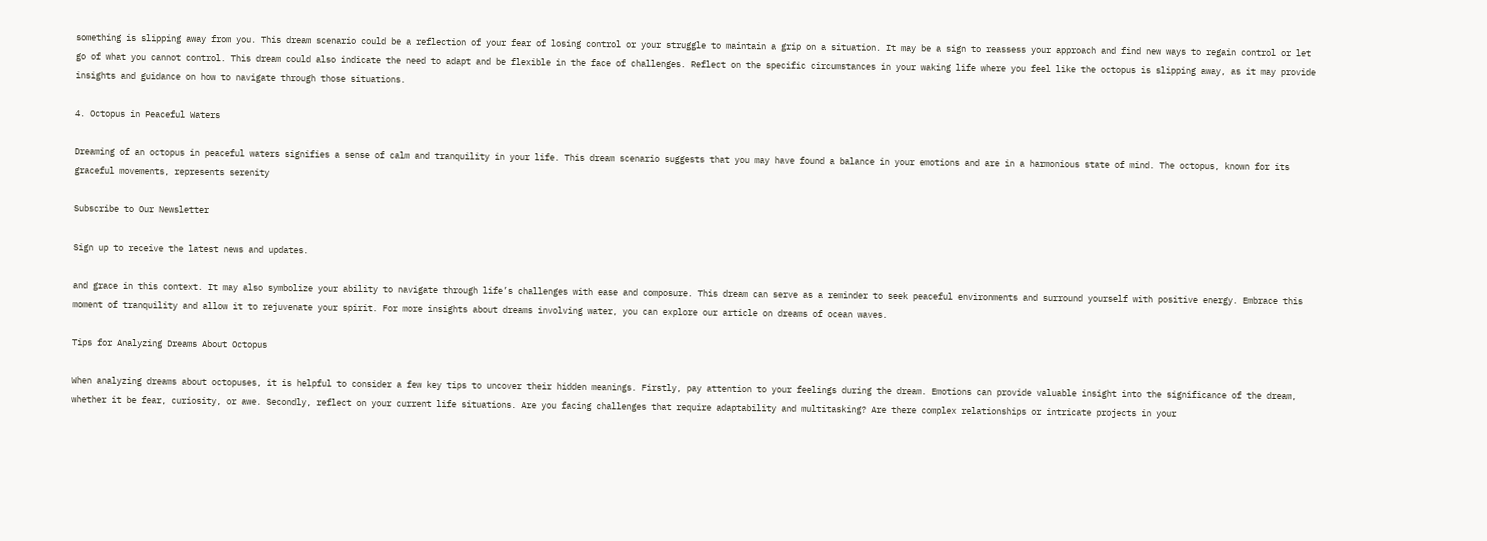something is slipping away from you. This dream scenario could be a reflection of your fear of losing control or your struggle to maintain a grip on a situation. It may be a sign to reassess your approach and find new ways to regain control or let go of what you cannot control. This dream could also indicate the need to adapt and be flexible in the face of challenges. Reflect on the specific circumstances in your waking life where you feel like the octopus is slipping away, as it may provide insights and guidance on how to navigate through those situations.

4. Octopus in Peaceful Waters

Dreaming of an octopus in peaceful waters signifies a sense of calm and tranquility in your life. This dream scenario suggests that you may have found a balance in your emotions and are in a harmonious state of mind. The octopus, known for its graceful movements, represents serenity

Subscribe to Our Newsletter

Sign up to receive the latest news and updates.

and grace in this context. It may also symbolize your ability to navigate through life’s challenges with ease and composure. This dream can serve as a reminder to seek peaceful environments and surround yourself with positive energy. Embrace this moment of tranquility and allow it to rejuvenate your spirit. For more insights about dreams involving water, you can explore our article on dreams of ocean waves.

Tips for Analyzing Dreams About Octopus

When analyzing dreams about octopuses, it is helpful to consider a few key tips to uncover their hidden meanings. Firstly, pay attention to your feelings during the dream. Emotions can provide valuable insight into the significance of the dream, whether it be fear, curiosity, or awe. Secondly, reflect on your current life situations. Are you facing challenges that require adaptability and multitasking? Are there complex relationships or intricate projects in your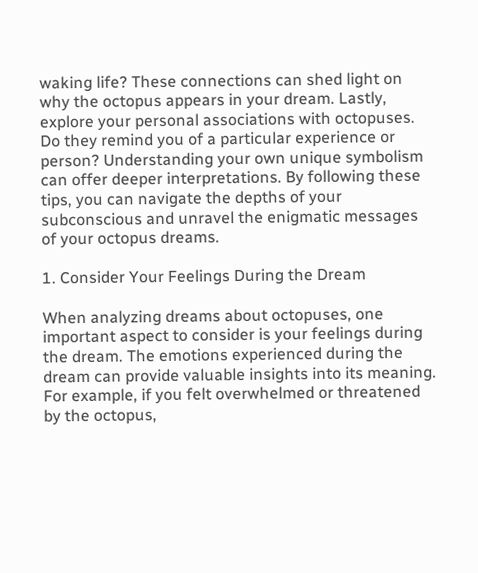waking life? These connections can shed light on why the octopus appears in your dream. Lastly, explore your personal associations with octopuses. Do they remind you of a particular experience or person? Understanding your own unique symbolism can offer deeper interpretations. By following these tips, you can navigate the depths of your subconscious and unravel the enigmatic messages of your octopus dreams.

1. Consider Your Feelings During the Dream

When analyzing dreams about octopuses, one important aspect to consider is your feelings during the dream. The emotions experienced during the dream can provide valuable insights into its meaning. For example, if you felt overwhelmed or threatened by the octopus,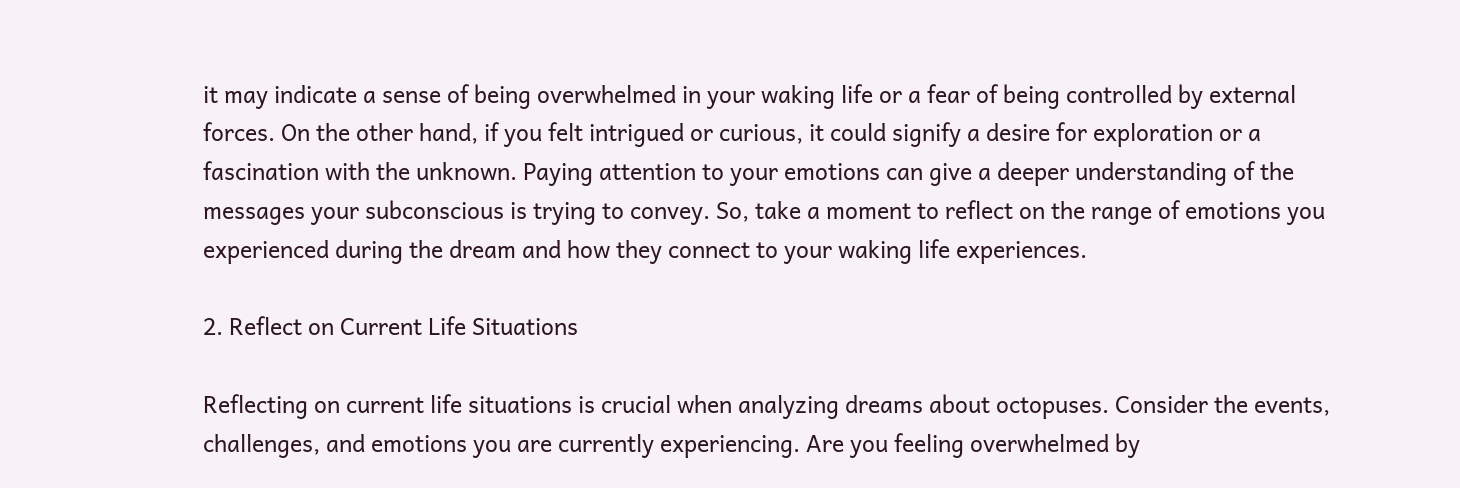it may indicate a sense of being overwhelmed in your waking life or a fear of being controlled by external forces. On the other hand, if you felt intrigued or curious, it could signify a desire for exploration or a fascination with the unknown. Paying attention to your emotions can give a deeper understanding of the messages your subconscious is trying to convey. So, take a moment to reflect on the range of emotions you experienced during the dream and how they connect to your waking life experiences.

2. Reflect on Current Life Situations

Reflecting on current life situations is crucial when analyzing dreams about octopuses. Consider the events, challenges, and emotions you are currently experiencing. Are you feeling overwhelmed by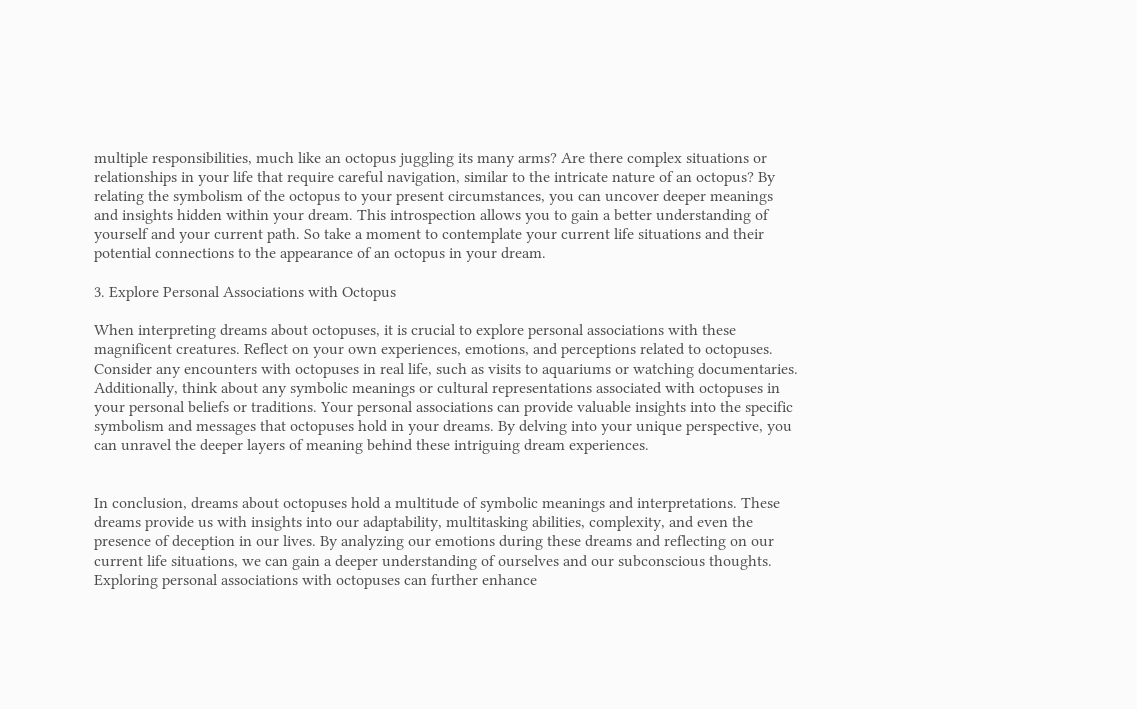multiple responsibilities, much like an octopus juggling its many arms? Are there complex situations or relationships in your life that require careful navigation, similar to the intricate nature of an octopus? By relating the symbolism of the octopus to your present circumstances, you can uncover deeper meanings and insights hidden within your dream. This introspection allows you to gain a better understanding of yourself and your current path. So take a moment to contemplate your current life situations and their potential connections to the appearance of an octopus in your dream.

3. Explore Personal Associations with Octopus

When interpreting dreams about octopuses, it is crucial to explore personal associations with these magnificent creatures. Reflect on your own experiences, emotions, and perceptions related to octopuses. Consider any encounters with octopuses in real life, such as visits to aquariums or watching documentaries. Additionally, think about any symbolic meanings or cultural representations associated with octopuses in your personal beliefs or traditions. Your personal associations can provide valuable insights into the specific symbolism and messages that octopuses hold in your dreams. By delving into your unique perspective, you can unravel the deeper layers of meaning behind these intriguing dream experiences.


In conclusion, dreams about octopuses hold a multitude of symbolic meanings and interpretations. These dreams provide us with insights into our adaptability, multitasking abilities, complexity, and even the presence of deception in our lives. By analyzing our emotions during these dreams and reflecting on our current life situations, we can gain a deeper understanding of ourselves and our subconscious thoughts. Exploring personal associations with octopuses can further enhance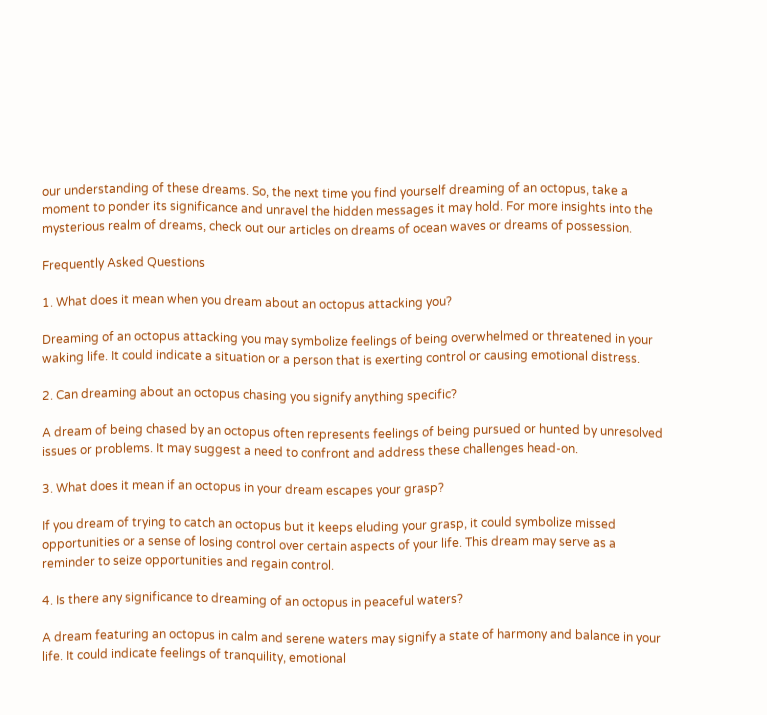our understanding of these dreams. So, the next time you find yourself dreaming of an octopus, take a moment to ponder its significance and unravel the hidden messages it may hold. For more insights into the mysterious realm of dreams, check out our articles on dreams of ocean waves or dreams of possession.

Frequently Asked Questions

1. What does it mean when you dream about an octopus attacking you?

Dreaming of an octopus attacking you may symbolize feelings of being overwhelmed or threatened in your waking life. It could indicate a situation or a person that is exerting control or causing emotional distress.

2. Can dreaming about an octopus chasing you signify anything specific?

A dream of being chased by an octopus often represents feelings of being pursued or hunted by unresolved issues or problems. It may suggest a need to confront and address these challenges head-on.

3. What does it mean if an octopus in your dream escapes your grasp?

If you dream of trying to catch an octopus but it keeps eluding your grasp, it could symbolize missed opportunities or a sense of losing control over certain aspects of your life. This dream may serve as a reminder to seize opportunities and regain control.

4. Is there any significance to dreaming of an octopus in peaceful waters?

A dream featuring an octopus in calm and serene waters may signify a state of harmony and balance in your life. It could indicate feelings of tranquility, emotional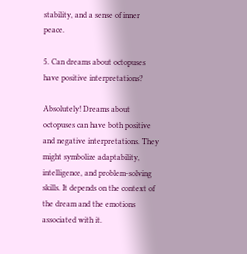stability, and a sense of inner peace.

5. Can dreams about octopuses have positive interpretations?

Absolutely! Dreams about octopuses can have both positive and negative interpretations. They might symbolize adaptability, intelligence, and problem-solving skills. It depends on the context of the dream and the emotions associated with it.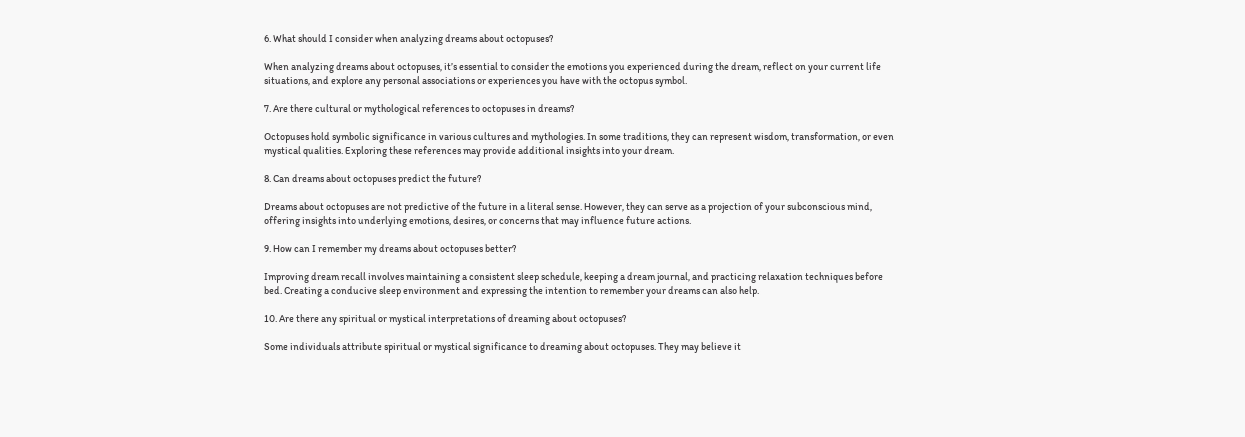6. What should I consider when analyzing dreams about octopuses?

When analyzing dreams about octopuses, it’s essential to consider the emotions you experienced during the dream, reflect on your current life situations, and explore any personal associations or experiences you have with the octopus symbol.

7. Are there cultural or mythological references to octopuses in dreams?

Octopuses hold symbolic significance in various cultures and mythologies. In some traditions, they can represent wisdom, transformation, or even mystical qualities. Exploring these references may provide additional insights into your dream.

8. Can dreams about octopuses predict the future?

Dreams about octopuses are not predictive of the future in a literal sense. However, they can serve as a projection of your subconscious mind, offering insights into underlying emotions, desires, or concerns that may influence future actions.

9. How can I remember my dreams about octopuses better?

Improving dream recall involves maintaining a consistent sleep schedule, keeping a dream journal, and practicing relaxation techniques before bed. Creating a conducive sleep environment and expressing the intention to remember your dreams can also help.

10. Are there any spiritual or mystical interpretations of dreaming about octopuses?

Some individuals attribute spiritual or mystical significance to dreaming about octopuses. They may believe it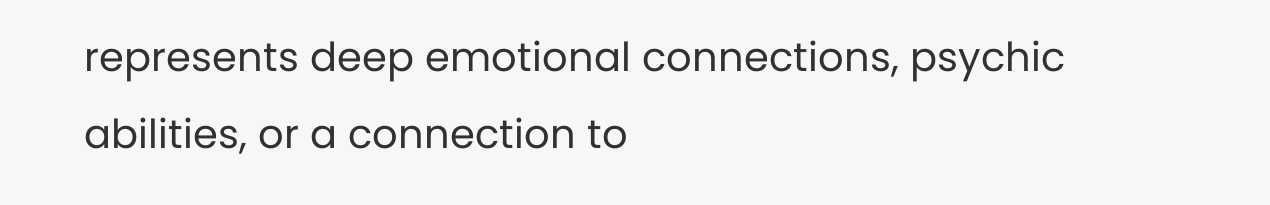represents deep emotional connections, psychic abilities, or a connection to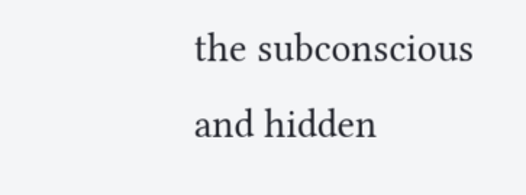the subconscious and hidden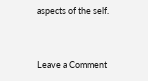aspects of the self.


Leave a Comment